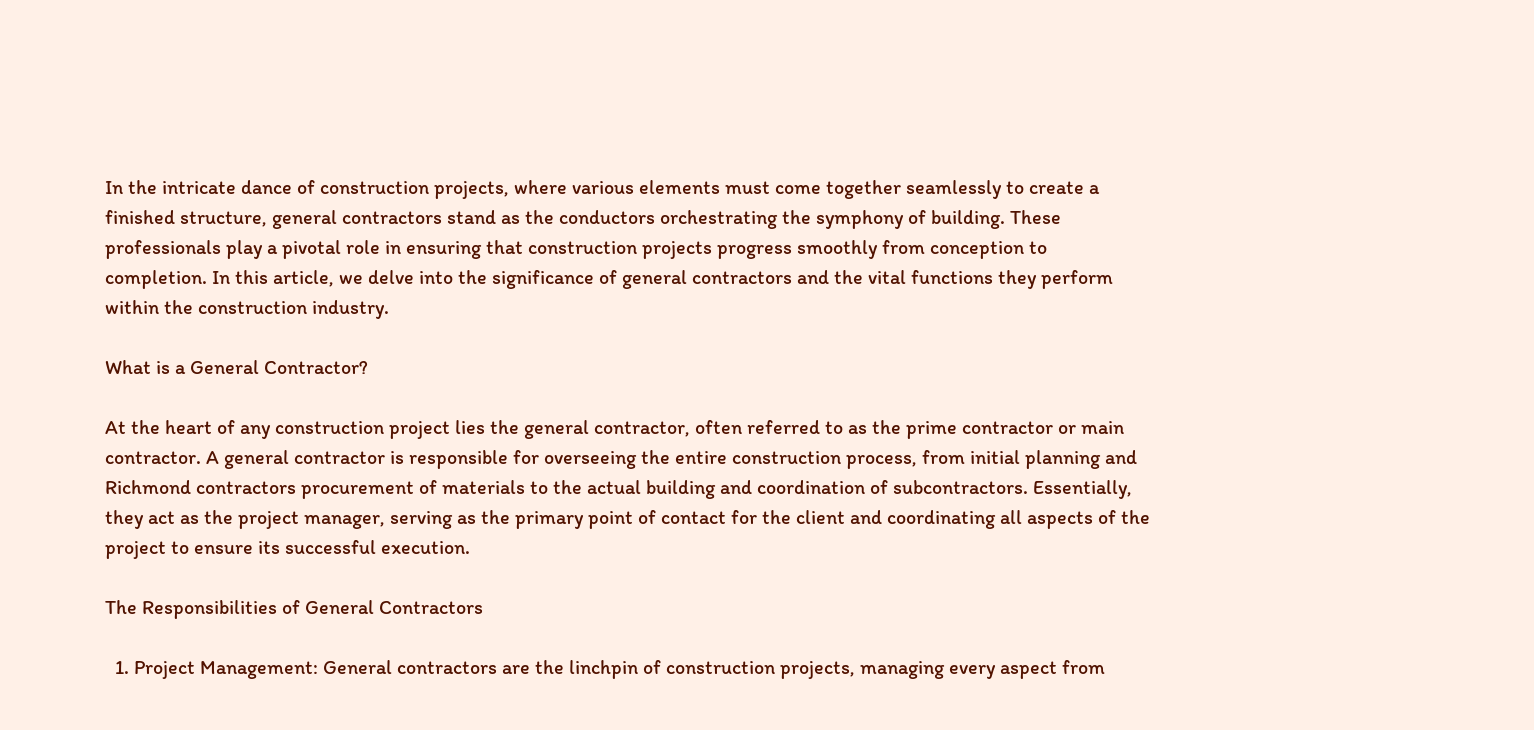In the intricate dance of construction projects, where various elements must come together seamlessly to create a finished structure, general contractors stand as the conductors orchestrating the symphony of building. These professionals play a pivotal role in ensuring that construction projects progress smoothly from conception to completion. In this article, we delve into the significance of general contractors and the vital functions they perform within the construction industry.

What is a General Contractor?

At the heart of any construction project lies the general contractor, often referred to as the prime contractor or main contractor. A general contractor is responsible for overseeing the entire construction process, from initial planning and Richmond contractors procurement of materials to the actual building and coordination of subcontractors. Essentially, they act as the project manager, serving as the primary point of contact for the client and coordinating all aspects of the project to ensure its successful execution.

The Responsibilities of General Contractors

  1. Project Management: General contractors are the linchpin of construction projects, managing every aspect from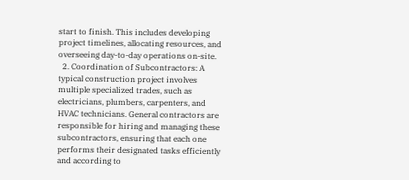start to finish. This includes developing project timelines, allocating resources, and overseeing day-to-day operations on-site.
  2. Coordination of Subcontractors: A typical construction project involves multiple specialized trades, such as electricians, plumbers, carpenters, and HVAC technicians. General contractors are responsible for hiring and managing these subcontractors, ensuring that each one performs their designated tasks efficiently and according to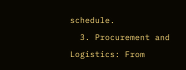schedule.
  3. Procurement and Logistics: From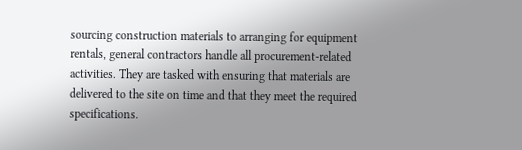sourcing construction materials to arranging for equipment rentals, general contractors handle all procurement-related activities. They are tasked with ensuring that materials are delivered to the site on time and that they meet the required specifications.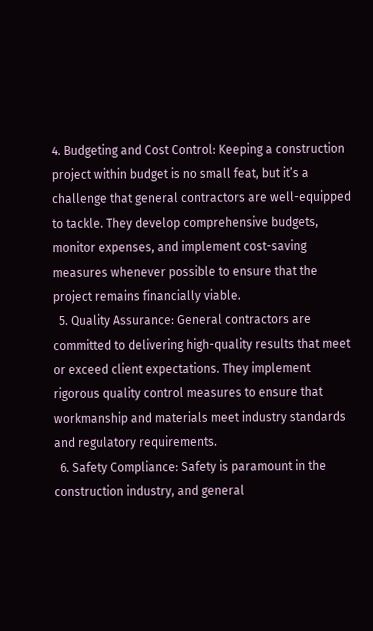4. Budgeting and Cost Control: Keeping a construction project within budget is no small feat, but it’s a challenge that general contractors are well-equipped to tackle. They develop comprehensive budgets, monitor expenses, and implement cost-saving measures whenever possible to ensure that the project remains financially viable.
  5. Quality Assurance: General contractors are committed to delivering high-quality results that meet or exceed client expectations. They implement rigorous quality control measures to ensure that workmanship and materials meet industry standards and regulatory requirements.
  6. Safety Compliance: Safety is paramount in the construction industry, and general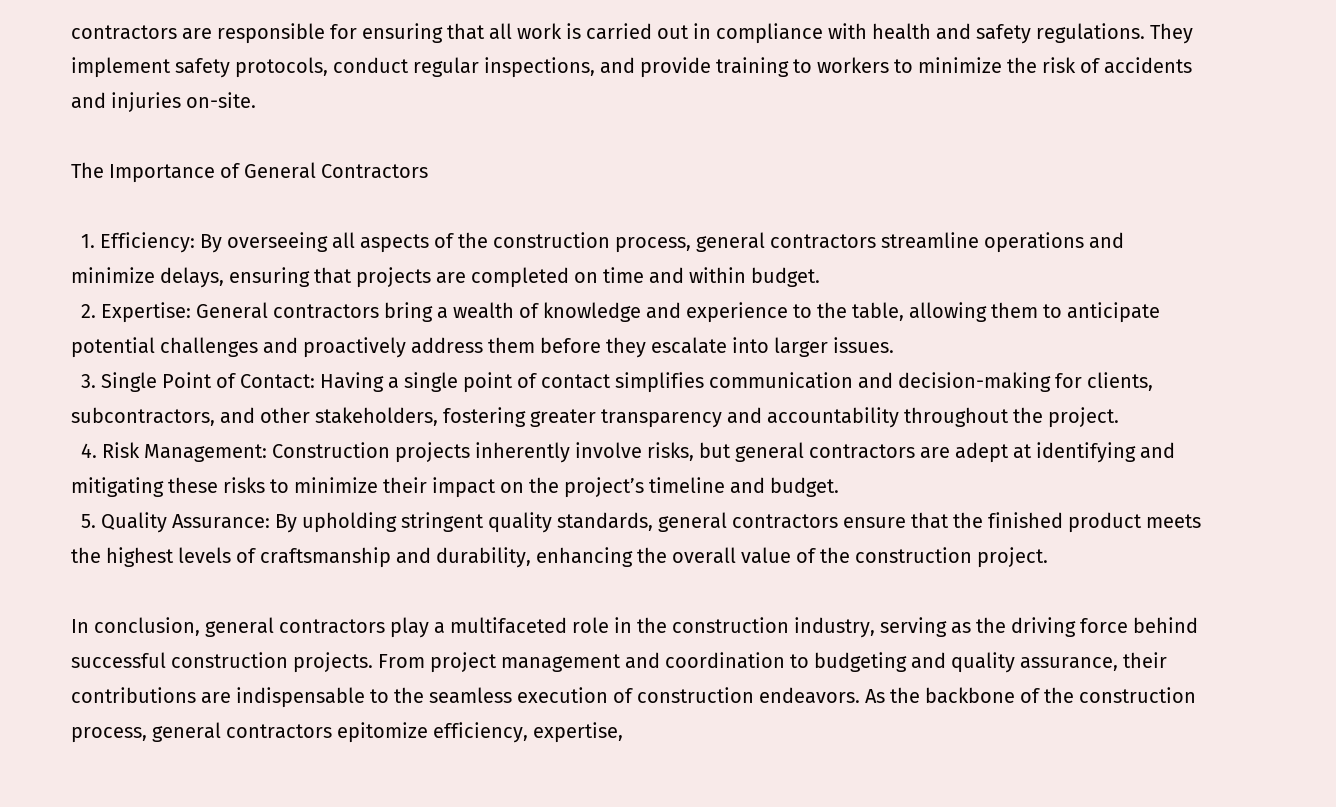contractors are responsible for ensuring that all work is carried out in compliance with health and safety regulations. They implement safety protocols, conduct regular inspections, and provide training to workers to minimize the risk of accidents and injuries on-site.

The Importance of General Contractors

  1. Efficiency: By overseeing all aspects of the construction process, general contractors streamline operations and minimize delays, ensuring that projects are completed on time and within budget.
  2. Expertise: General contractors bring a wealth of knowledge and experience to the table, allowing them to anticipate potential challenges and proactively address them before they escalate into larger issues.
  3. Single Point of Contact: Having a single point of contact simplifies communication and decision-making for clients, subcontractors, and other stakeholders, fostering greater transparency and accountability throughout the project.
  4. Risk Management: Construction projects inherently involve risks, but general contractors are adept at identifying and mitigating these risks to minimize their impact on the project’s timeline and budget.
  5. Quality Assurance: By upholding stringent quality standards, general contractors ensure that the finished product meets the highest levels of craftsmanship and durability, enhancing the overall value of the construction project.

In conclusion, general contractors play a multifaceted role in the construction industry, serving as the driving force behind successful construction projects. From project management and coordination to budgeting and quality assurance, their contributions are indispensable to the seamless execution of construction endeavors. As the backbone of the construction process, general contractors epitomize efficiency, expertise,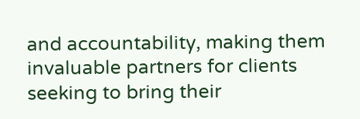and accountability, making them invaluable partners for clients seeking to bring their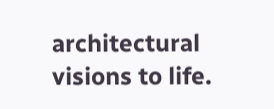architectural visions to life.